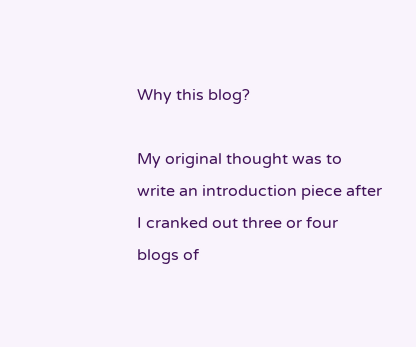Why this blog?

My original thought was to write an introduction piece after I cranked out three or four blogs of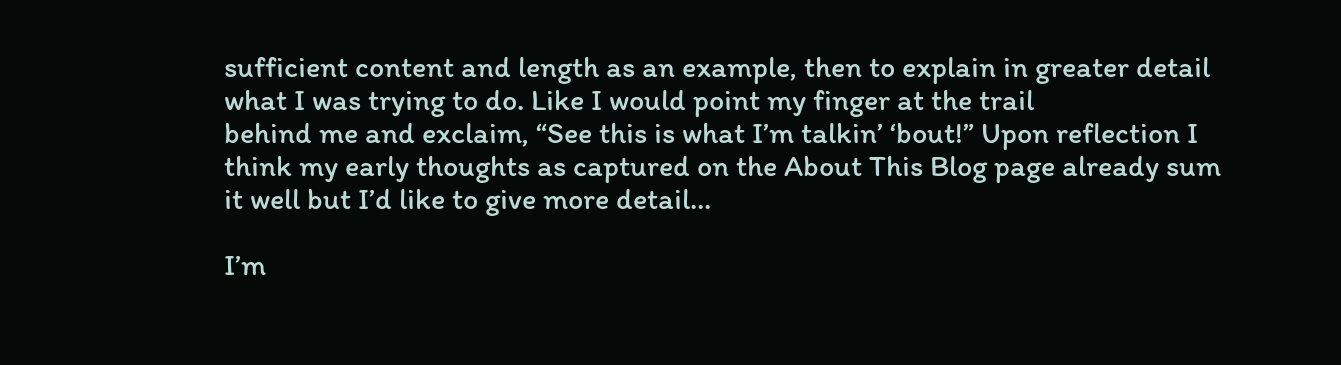sufficient content and length as an example, then to explain in greater detail what I was trying to do. Like I would point my finger at the trail
behind me and exclaim, “See this is what I’m talkin’ ‘bout!” Upon reflection I think my early thoughts as captured on the About This Blog page already sum it well but I’d like to give more detail…

I’m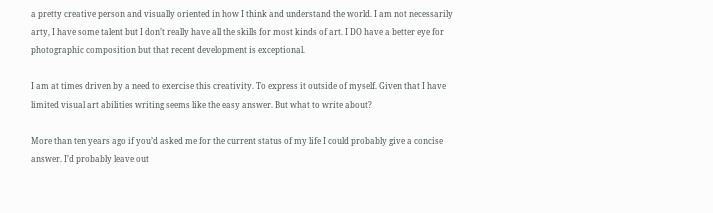a pretty creative person and visually oriented in how I think and understand the world. I am not necessarily arty, I have some talent but I don’t really have all the skills for most kinds of art. I DO have a better eye for photographic composition but that recent development is exceptional.

I am at times driven by a need to exercise this creativity. To express it outside of myself. Given that I have limited visual art abilities writing seems like the easy answer. But what to write about?

More than ten years ago if you’d asked me for the current status of my life I could probably give a concise answer. I’d probably leave out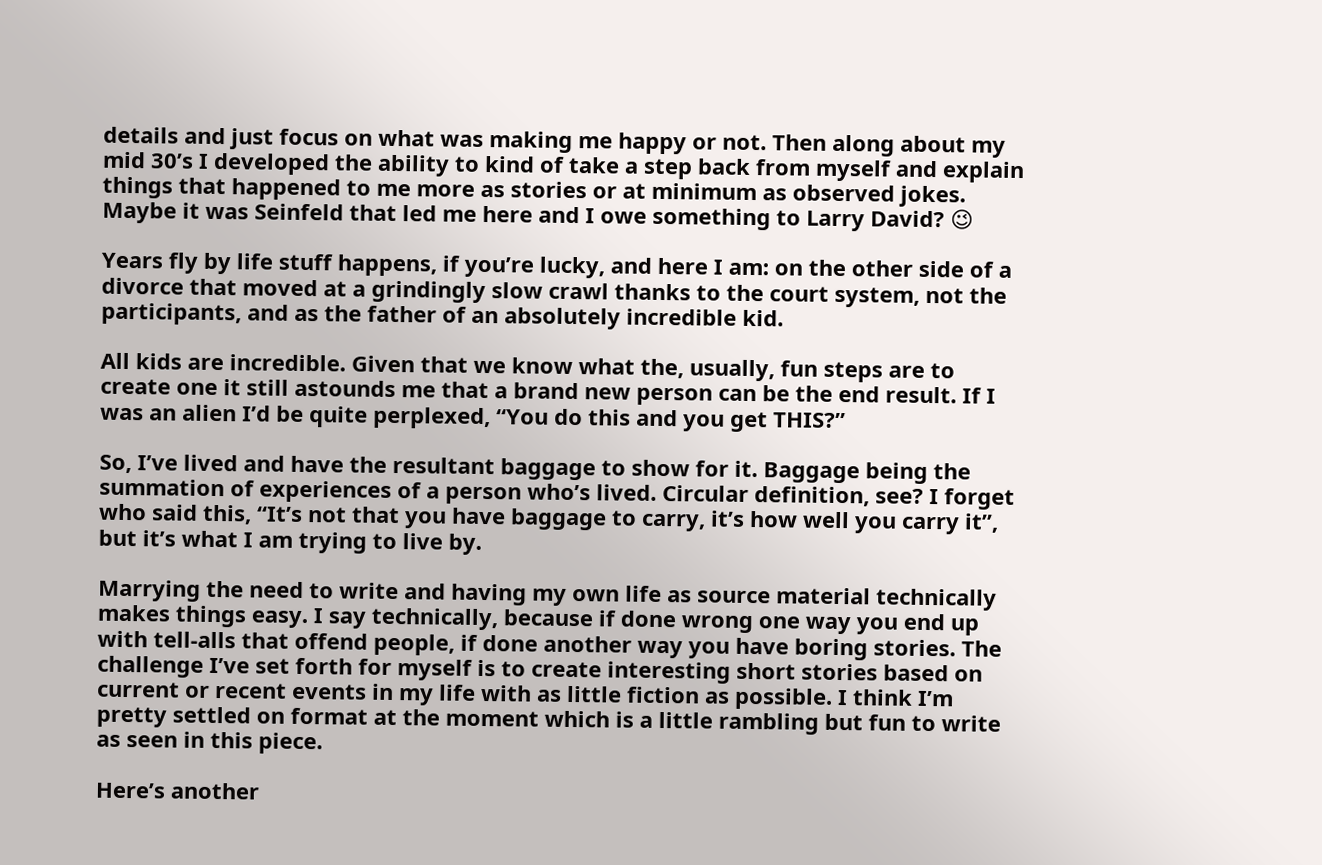details and just focus on what was making me happy or not. Then along about my mid 30’s I developed the ability to kind of take a step back from myself and explain things that happened to me more as stories or at minimum as observed jokes. Maybe it was Seinfeld that led me here and I owe something to Larry David? 😉

Years fly by life stuff happens, if you’re lucky, and here I am: on the other side of a divorce that moved at a grindingly slow crawl thanks to the court system, not the participants, and as the father of an absolutely incredible kid.

All kids are incredible. Given that we know what the, usually, fun steps are to create one it still astounds me that a brand new person can be the end result. If I was an alien I’d be quite perplexed, “You do this and you get THIS?”

So, I’ve lived and have the resultant baggage to show for it. Baggage being the summation of experiences of a person who’s lived. Circular definition, see? I forget who said this, “It’s not that you have baggage to carry, it’s how well you carry it”, but it’s what I am trying to live by.

Marrying the need to write and having my own life as source material technically makes things easy. I say technically, because if done wrong one way you end up with tell-alls that offend people, if done another way you have boring stories. The challenge I’ve set forth for myself is to create interesting short stories based on current or recent events in my life with as little fiction as possible. I think I’m pretty settled on format at the moment which is a little rambling but fun to write as seen in this piece.

Here’s another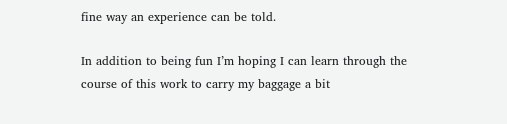fine way an experience can be told.

In addition to being fun I’m hoping I can learn through the course of this work to carry my baggage a bit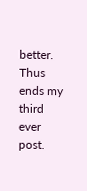better. Thus ends my third ever post.